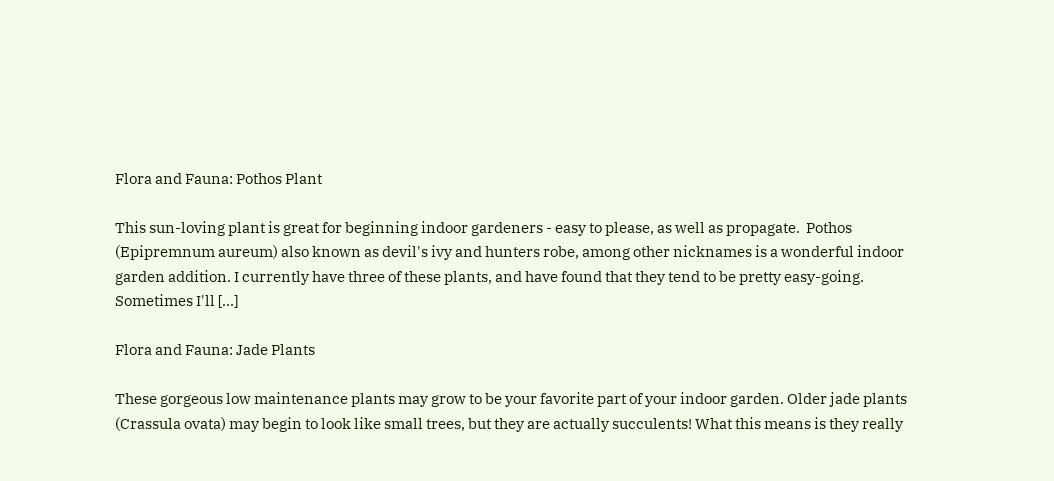Flora and Fauna: Pothos Plant

This sun-loving plant is great for beginning indoor gardeners - easy to please, as well as propagate.  Pothos (Epipremnum aureum) also known as devil's ivy and hunters robe, among other nicknames is a wonderful indoor garden addition. I currently have three of these plants, and have found that they tend to be pretty easy-going. Sometimes I'll [...]

Flora and Fauna: Jade Plants

These gorgeous low maintenance plants may grow to be your favorite part of your indoor garden. Older jade plants (Crassula ovata) may begin to look like small trees, but they are actually succulents! What this means is they really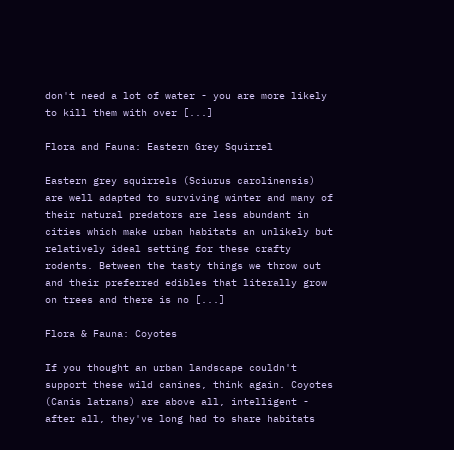don't need a lot of water - you are more likely to kill them with over [...]

Flora and Fauna: Eastern Grey Squirrel

Eastern grey squirrels (Sciurus carolinensis) are well adapted to surviving winter and many of their natural predators are less abundant in cities which make urban habitats an unlikely but relatively ideal setting for these crafty rodents. Between the tasty things we throw out and their preferred edibles that literally grow on trees and there is no [...]

Flora & Fauna: Coyotes

If you thought an urban landscape couldn't support these wild canines, think again. Coyotes (Canis latrans) are above all, intelligent - after all, they've long had to share habitats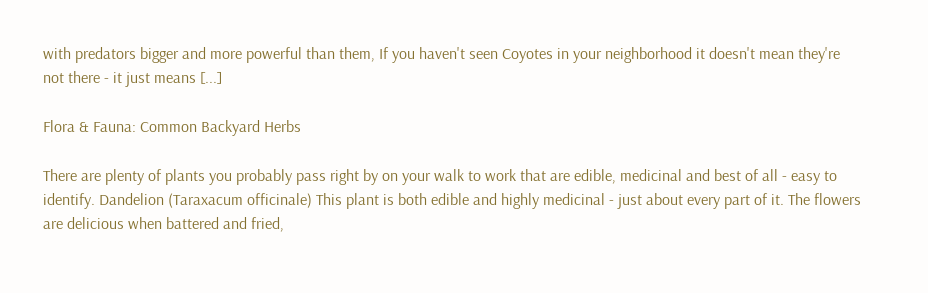with predators bigger and more powerful than them, If you haven't seen Coyotes in your neighborhood it doesn't mean they're not there - it just means [...]

Flora & Fauna: Common Backyard Herbs

There are plenty of plants you probably pass right by on your walk to work that are edible, medicinal and best of all - easy to identify. Dandelion (Taraxacum officinale) This plant is both edible and highly medicinal - just about every part of it. The flowers are delicious when battered and fried,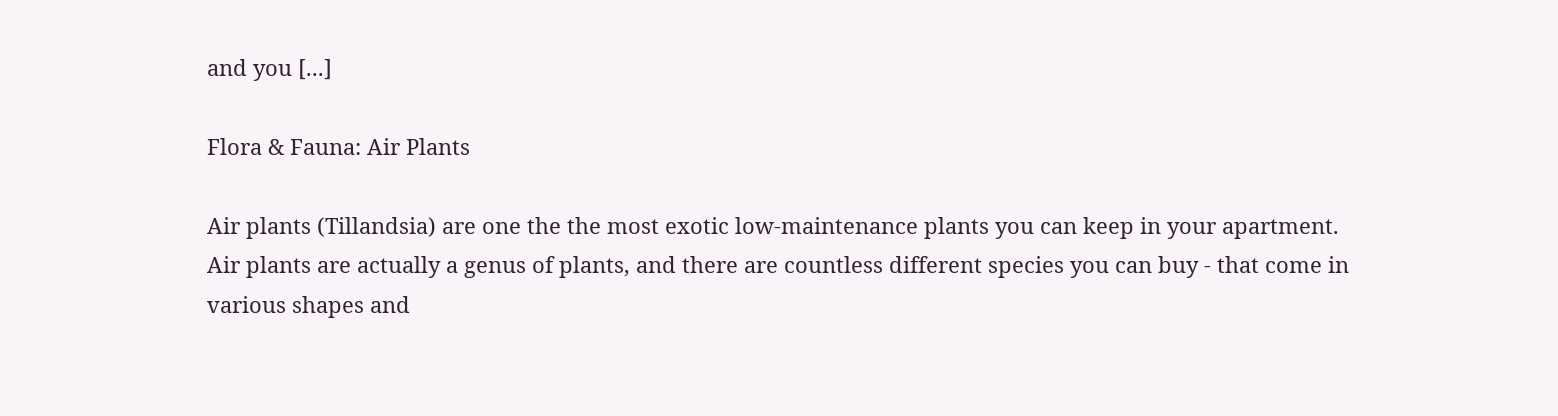and you [...]

Flora & Fauna: Air Plants

Air plants (Tillandsia) are one the the most exotic low-maintenance plants you can keep in your apartment. Air plants are actually a genus of plants, and there are countless different species you can buy - that come in various shapes and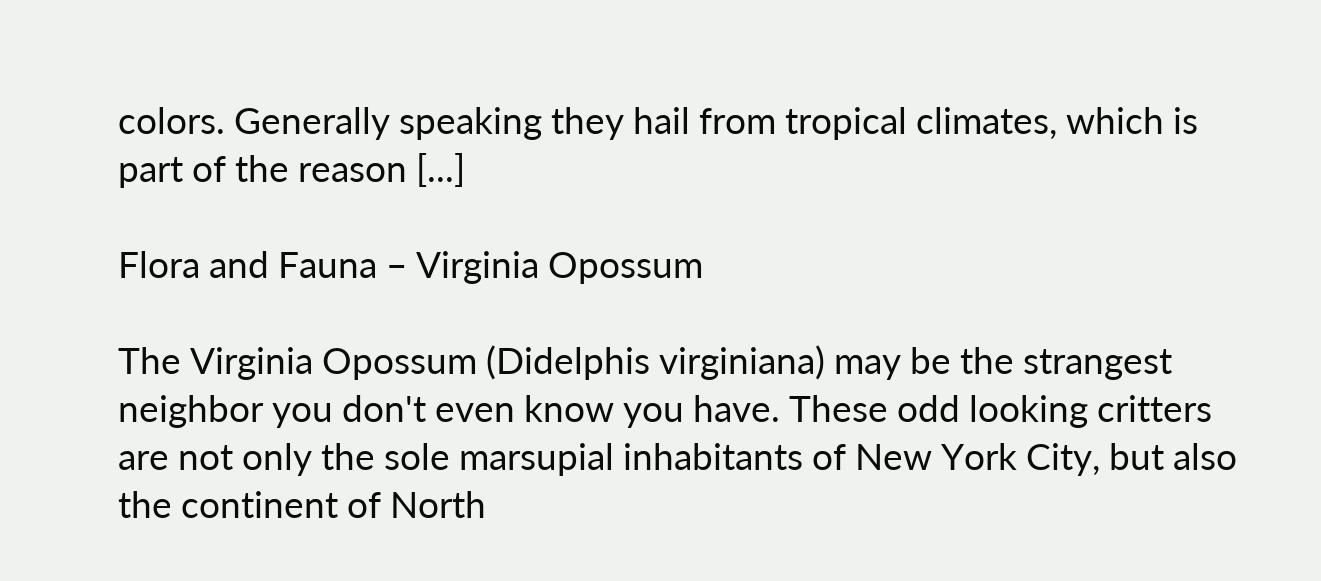colors. Generally speaking they hail from tropical climates, which is part of the reason [...]

Flora and Fauna – Virginia Opossum

The Virginia Opossum (Didelphis virginiana) may be the strangest neighbor you don't even know you have. These odd looking critters are not only the sole marsupial inhabitants of New York City, but also the continent of North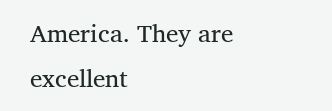America. They are excellent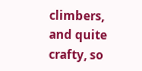climbers, and quite crafty, so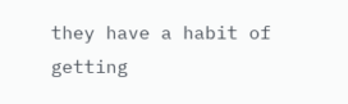they have a habit of getting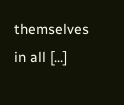themselves in all [...]